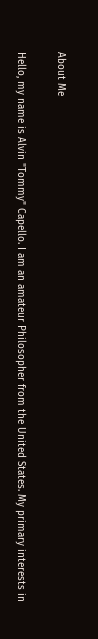About Me

Hello, my name is Alvin "Tommy" Capello. I am an amateur Philosopher from the United States. My primary interests in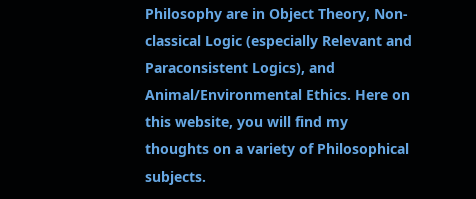Philosophy are in Object Theory, Non-classical Logic (especially Relevant and Paraconsistent Logics), and Animal/Environmental Ethics. Here on this website, you will find my thoughts on a variety of Philosophical subjects.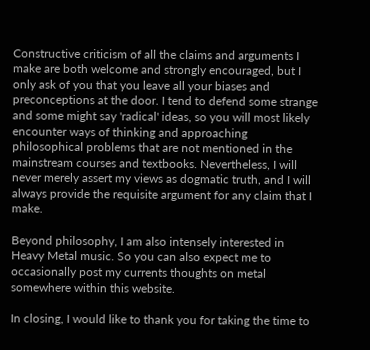Constructive criticism of all the claims and arguments I make are both welcome and strongly encouraged, but I only ask of you that you leave all your biases and preconceptions at the door. I tend to defend some strange and some might say 'radical' ideas, so you will most likely encounter ways of thinking and approaching philosophical problems that are not mentioned in the mainstream courses and textbooks. Nevertheless, I will never merely assert my views as dogmatic truth, and I will always provide the requisite argument for any claim that I make.

Beyond philosophy, I am also intensely interested in Heavy Metal music. So you can also expect me to occasionally post my currents thoughts on metal somewhere within this website.

In closing, I would like to thank you for taking the time to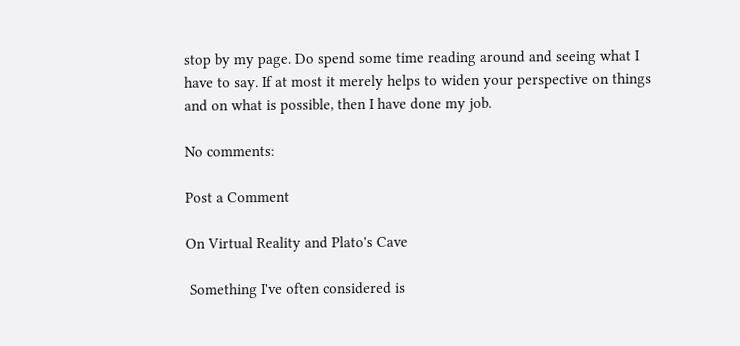stop by my page. Do spend some time reading around and seeing what I have to say. If at most it merely helps to widen your perspective on things and on what is possible, then I have done my job.

No comments:

Post a Comment

On Virtual Reality and Plato's Cave

 Something I've often considered is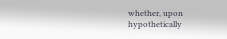whether, upon hypothetically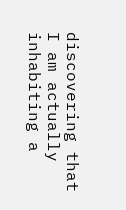discovering that I am actually inhabiting a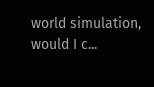world simulation, would I c...